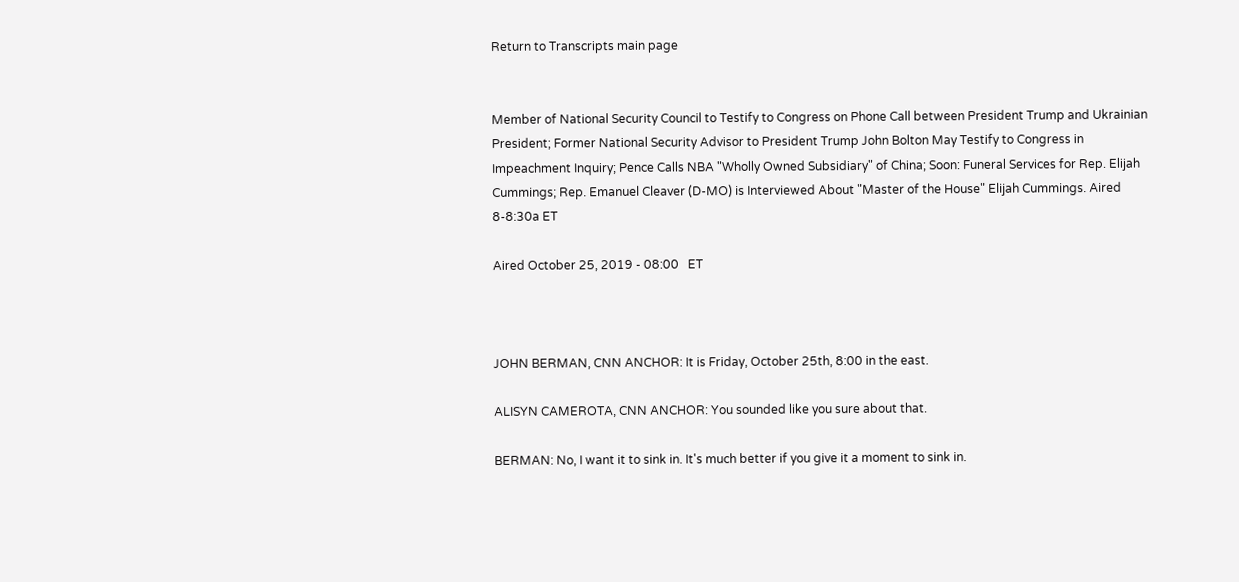Return to Transcripts main page


Member of National Security Council to Testify to Congress on Phone Call between President Trump and Ukrainian President; Former National Security Advisor to President Trump John Bolton May Testify to Congress in Impeachment Inquiry; Pence Calls NBA "Wholly Owned Subsidiary" of China; Soon: Funeral Services for Rep. Elijah Cummings; Rep. Emanuel Cleaver (D-MO) is Interviewed About "Master of the House" Elijah Cummings. Aired 8-8:30a ET

Aired October 25, 2019 - 08:00   ET



JOHN BERMAN, CNN ANCHOR: It is Friday, October 25th, 8:00 in the east.

ALISYN CAMEROTA, CNN ANCHOR: You sounded like you sure about that.

BERMAN: No, I want it to sink in. It's much better if you give it a moment to sink in.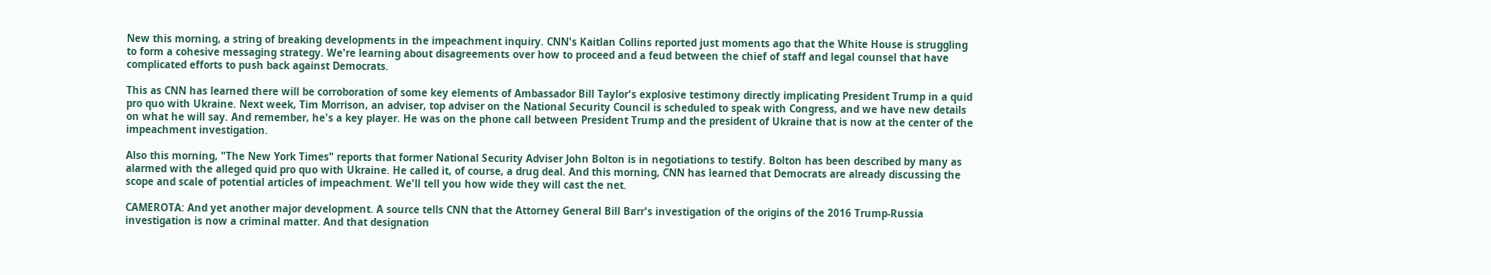New this morning, a string of breaking developments in the impeachment inquiry. CNN's Kaitlan Collins reported just moments ago that the White House is struggling to form a cohesive messaging strategy. We're learning about disagreements over how to proceed and a feud between the chief of staff and legal counsel that have complicated efforts to push back against Democrats.

This as CNN has learned there will be corroboration of some key elements of Ambassador Bill Taylor's explosive testimony directly implicating President Trump in a quid pro quo with Ukraine. Next week, Tim Morrison, an adviser, top adviser on the National Security Council is scheduled to speak with Congress, and we have new details on what he will say. And remember, he's a key player. He was on the phone call between President Trump and the president of Ukraine that is now at the center of the impeachment investigation.

Also this morning, "The New York Times" reports that former National Security Adviser John Bolton is in negotiations to testify. Bolton has been described by many as alarmed with the alleged quid pro quo with Ukraine. He called it, of course, a drug deal. And this morning, CNN has learned that Democrats are already discussing the scope and scale of potential articles of impeachment. We'll tell you how wide they will cast the net.

CAMEROTA: And yet another major development. A source tells CNN that the Attorney General Bill Barr's investigation of the origins of the 2016 Trump-Russia investigation is now a criminal matter. And that designation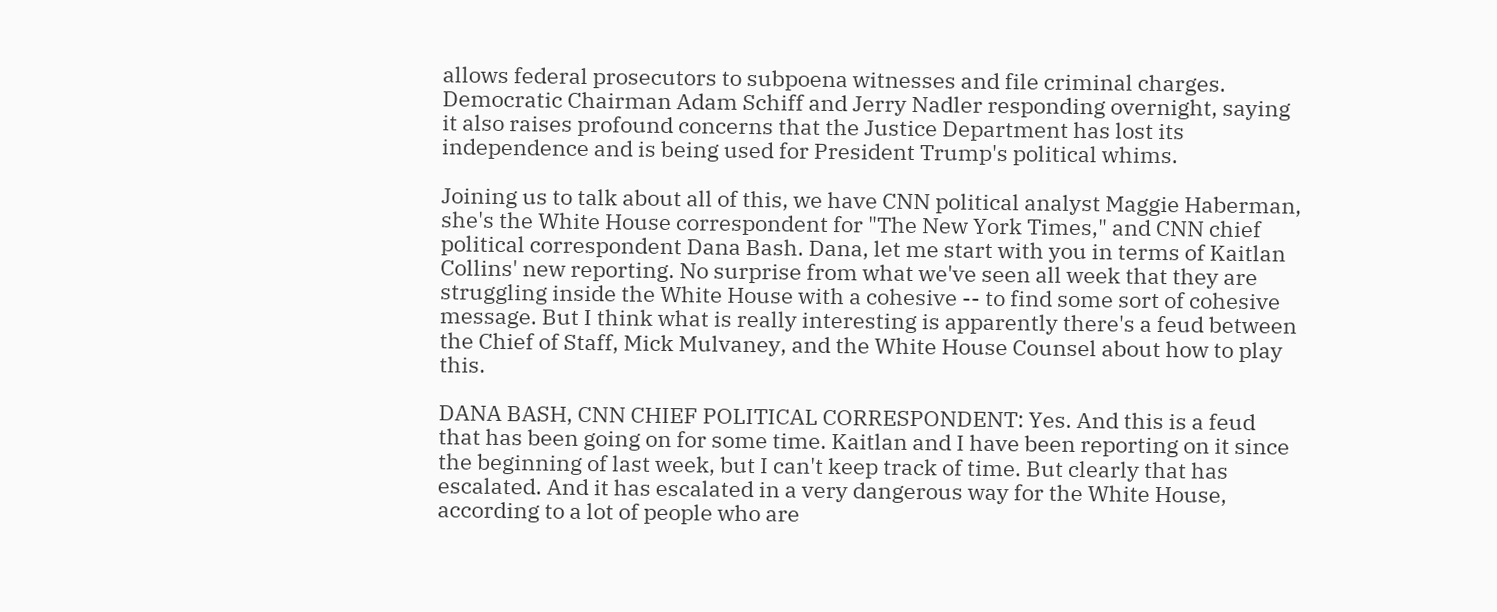allows federal prosecutors to subpoena witnesses and file criminal charges. Democratic Chairman Adam Schiff and Jerry Nadler responding overnight, saying it also raises profound concerns that the Justice Department has lost its independence and is being used for President Trump's political whims.

Joining us to talk about all of this, we have CNN political analyst Maggie Haberman, she's the White House correspondent for "The New York Times," and CNN chief political correspondent Dana Bash. Dana, let me start with you in terms of Kaitlan Collins' new reporting. No surprise from what we've seen all week that they are struggling inside the White House with a cohesive -- to find some sort of cohesive message. But I think what is really interesting is apparently there's a feud between the Chief of Staff, Mick Mulvaney, and the White House Counsel about how to play this.

DANA BASH, CNN CHIEF POLITICAL CORRESPONDENT: Yes. And this is a feud that has been going on for some time. Kaitlan and I have been reporting on it since the beginning of last week, but I can't keep track of time. But clearly that has escalated. And it has escalated in a very dangerous way for the White House, according to a lot of people who are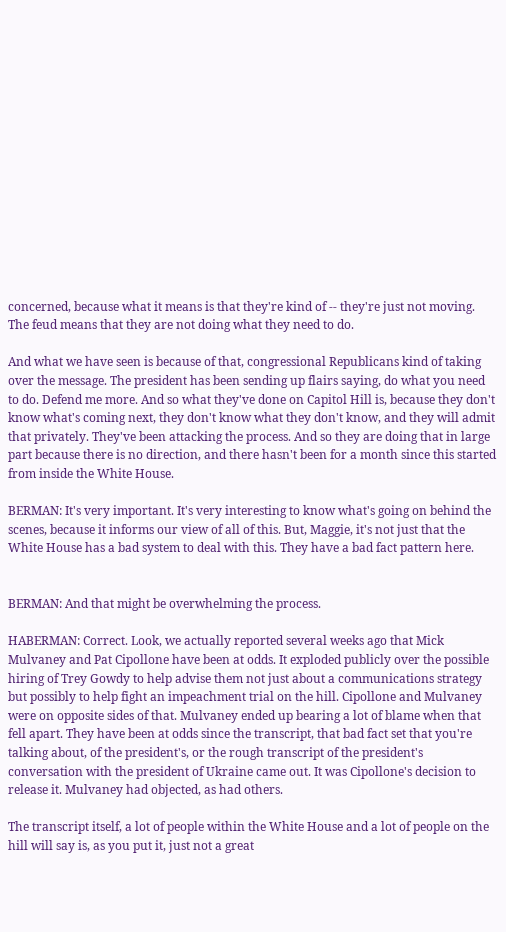concerned, because what it means is that they're kind of -- they're just not moving. The feud means that they are not doing what they need to do.

And what we have seen is because of that, congressional Republicans kind of taking over the message. The president has been sending up flairs saying, do what you need to do. Defend me more. And so what they've done on Capitol Hill is, because they don't know what's coming next, they don't know what they don't know, and they will admit that privately. They've been attacking the process. And so they are doing that in large part because there is no direction, and there hasn't been for a month since this started from inside the White House.

BERMAN: It's very important. It's very interesting to know what's going on behind the scenes, because it informs our view of all of this. But, Maggie, it's not just that the White House has a bad system to deal with this. They have a bad fact pattern here.


BERMAN: And that might be overwhelming the process.

HABERMAN: Correct. Look, we actually reported several weeks ago that Mick Mulvaney and Pat Cipollone have been at odds. It exploded publicly over the possible hiring of Trey Gowdy to help advise them not just about a communications strategy but possibly to help fight an impeachment trial on the hill. Cipollone and Mulvaney were on opposite sides of that. Mulvaney ended up bearing a lot of blame when that fell apart. They have been at odds since the transcript, that bad fact set that you're talking about, of the president's, or the rough transcript of the president's conversation with the president of Ukraine came out. It was Cipollone's decision to release it. Mulvaney had objected, as had others.

The transcript itself, a lot of people within the White House and a lot of people on the hill will say is, as you put it, just not a great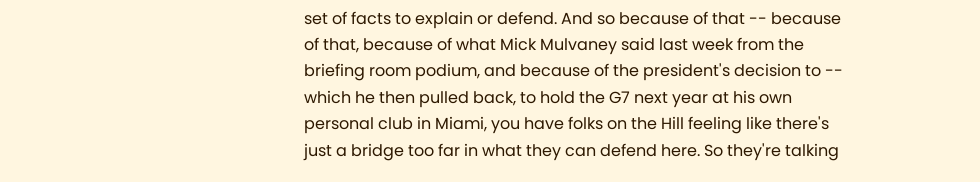set of facts to explain or defend. And so because of that -- because of that, because of what Mick Mulvaney said last week from the briefing room podium, and because of the president's decision to -- which he then pulled back, to hold the G7 next year at his own personal club in Miami, you have folks on the Hill feeling like there's just a bridge too far in what they can defend here. So they're talking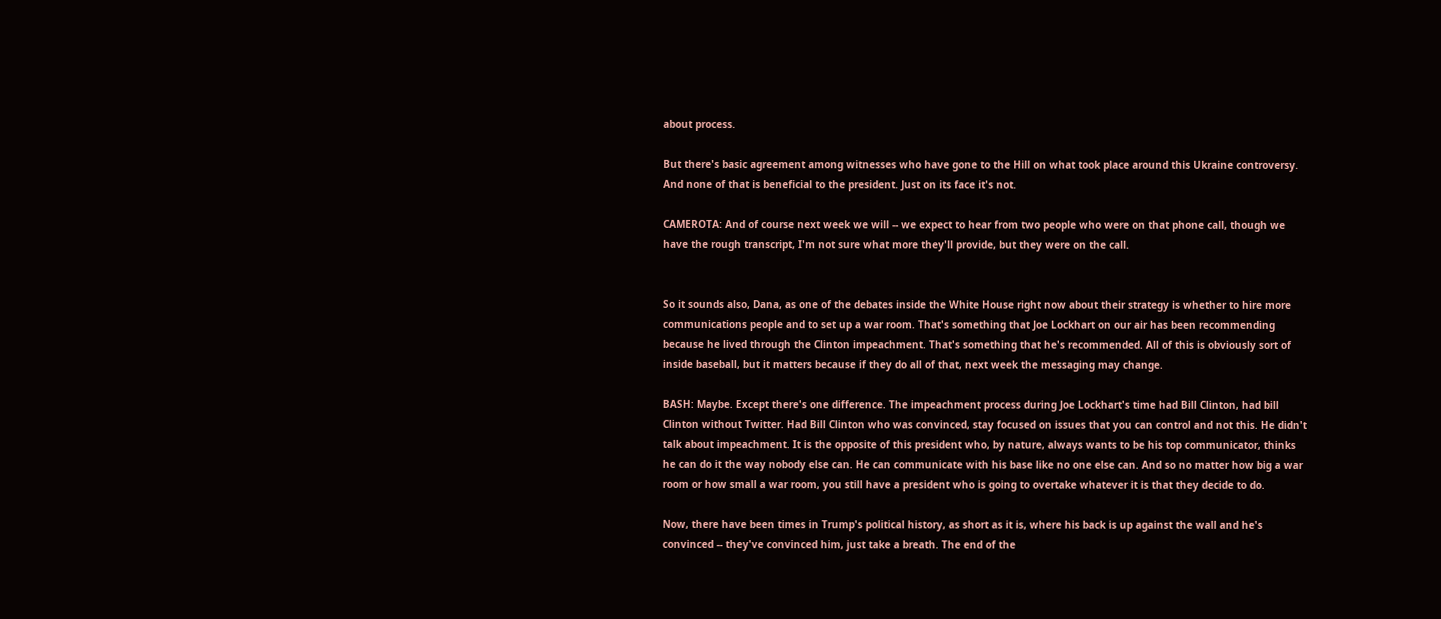about process.

But there's basic agreement among witnesses who have gone to the Hill on what took place around this Ukraine controversy. And none of that is beneficial to the president. Just on its face it's not.

CAMEROTA: And of course next week we will -- we expect to hear from two people who were on that phone call, though we have the rough transcript, I'm not sure what more they'll provide, but they were on the call.


So it sounds also, Dana, as one of the debates inside the White House right now about their strategy is whether to hire more communications people and to set up a war room. That's something that Joe Lockhart on our air has been recommending because he lived through the Clinton impeachment. That's something that he's recommended. All of this is obviously sort of inside baseball, but it matters because if they do all of that, next week the messaging may change.

BASH: Maybe. Except there's one difference. The impeachment process during Joe Lockhart's time had Bill Clinton, had bill Clinton without Twitter. Had Bill Clinton who was convinced, stay focused on issues that you can control and not this. He didn't talk about impeachment. It is the opposite of this president who, by nature, always wants to be his top communicator, thinks he can do it the way nobody else can. He can communicate with his base like no one else can. And so no matter how big a war room or how small a war room, you still have a president who is going to overtake whatever it is that they decide to do.

Now, there have been times in Trump's political history, as short as it is, where his back is up against the wall and he's convinced -- they've convinced him, just take a breath. The end of the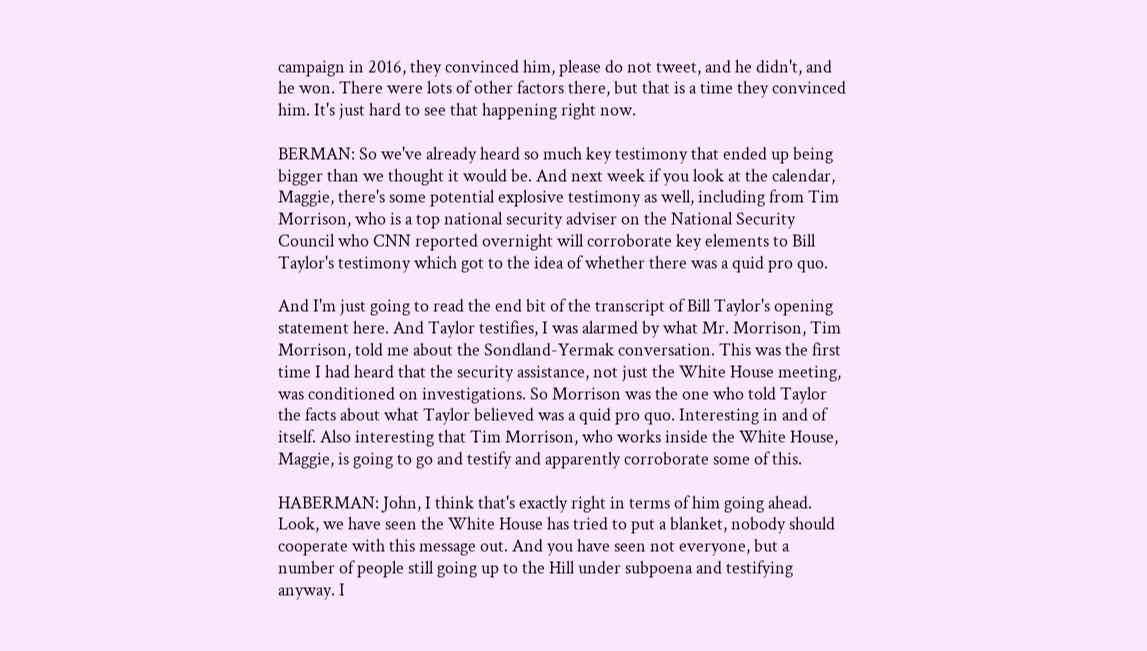campaign in 2016, they convinced him, please do not tweet, and he didn't, and he won. There were lots of other factors there, but that is a time they convinced him. It's just hard to see that happening right now.

BERMAN: So we've already heard so much key testimony that ended up being bigger than we thought it would be. And next week if you look at the calendar, Maggie, there's some potential explosive testimony as well, including from Tim Morrison, who is a top national security adviser on the National Security Council who CNN reported overnight will corroborate key elements to Bill Taylor's testimony which got to the idea of whether there was a quid pro quo.

And I'm just going to read the end bit of the transcript of Bill Taylor's opening statement here. And Taylor testifies, I was alarmed by what Mr. Morrison, Tim Morrison, told me about the Sondland-Yermak conversation. This was the first time I had heard that the security assistance, not just the White House meeting, was conditioned on investigations. So Morrison was the one who told Taylor the facts about what Taylor believed was a quid pro quo. Interesting in and of itself. Also interesting that Tim Morrison, who works inside the White House, Maggie, is going to go and testify and apparently corroborate some of this.

HABERMAN: John, I think that's exactly right in terms of him going ahead. Look, we have seen the White House has tried to put a blanket, nobody should cooperate with this message out. And you have seen not everyone, but a number of people still going up to the Hill under subpoena and testifying anyway. I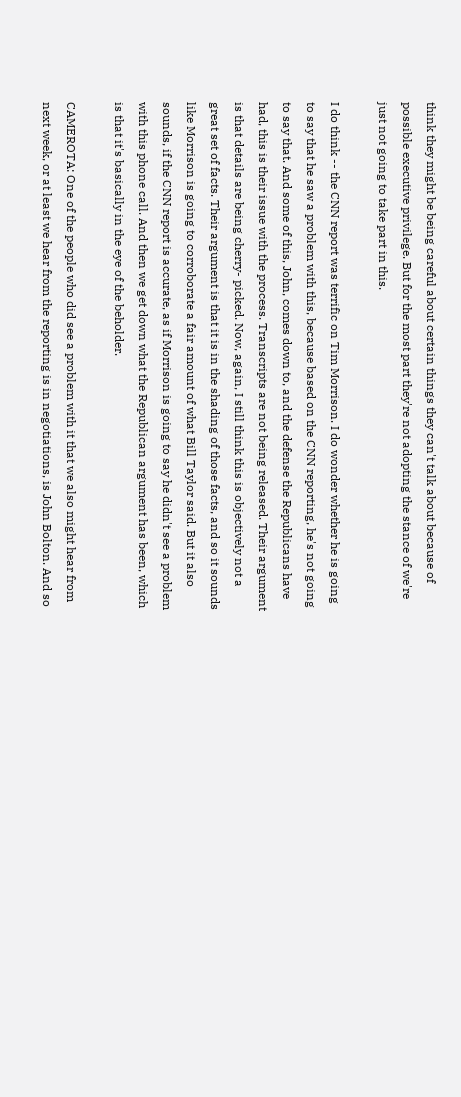think they might be being careful about certain things they can't talk about because of possible executive privilege. But for the most part they're not adopting the stance of we're just not going to take part in this.

I do think -- the CNN report was terrific on Tim Morrison. I do wonder whether he is going to say that he saw a problem with this, because based on the CNN reporting, he's not going to say that. And some of this, John, comes down to, and the defense the Republicans have had, this is their issue with the process. Transcripts are not being released. Their argument is that details are being cherry- picked. Now, again, I still think this is objectively not a great set of facts. Their argument is that it is in the shading of those facts, and so it sounds like Morrison is going to corroborate a fair amount of what Bill Taylor said. But it also sounds, if the CNN report is accurate, as if Morrison is going to say he didn't see a problem with this phone call. And then we get down what the Republican argument has been, which is that it's basically in the eye of the beholder.

CAMEROTA: One of the people who did see a problem with it that we also might hear from next week, or at least we hear from the reporting is in negotiations, is John Bolton. And so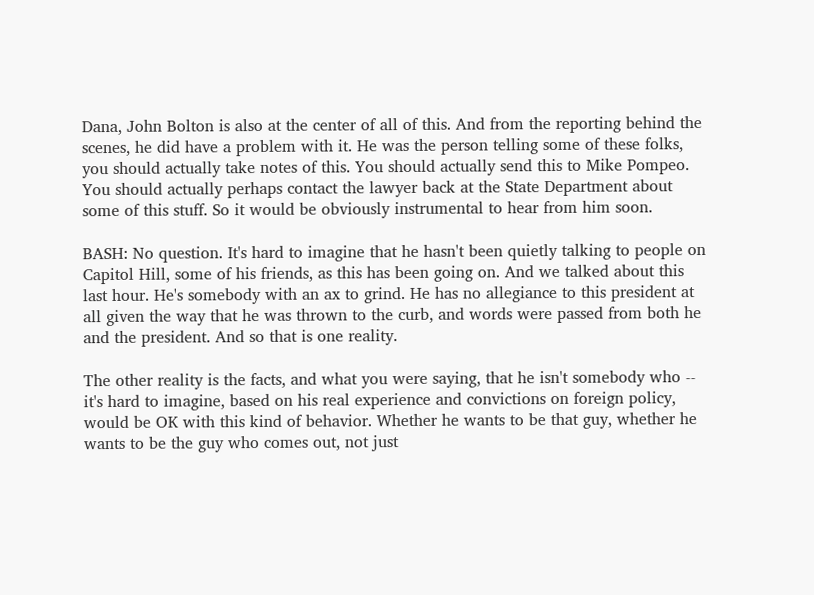Dana, John Bolton is also at the center of all of this. And from the reporting behind the scenes, he did have a problem with it. He was the person telling some of these folks, you should actually take notes of this. You should actually send this to Mike Pompeo. You should actually perhaps contact the lawyer back at the State Department about some of this stuff. So it would be obviously instrumental to hear from him soon.

BASH: No question. It's hard to imagine that he hasn't been quietly talking to people on Capitol Hill, some of his friends, as this has been going on. And we talked about this last hour. He's somebody with an ax to grind. He has no allegiance to this president at all given the way that he was thrown to the curb, and words were passed from both he and the president. And so that is one reality.

The other reality is the facts, and what you were saying, that he isn't somebody who -- it's hard to imagine, based on his real experience and convictions on foreign policy, would be OK with this kind of behavior. Whether he wants to be that guy, whether he wants to be the guy who comes out, not just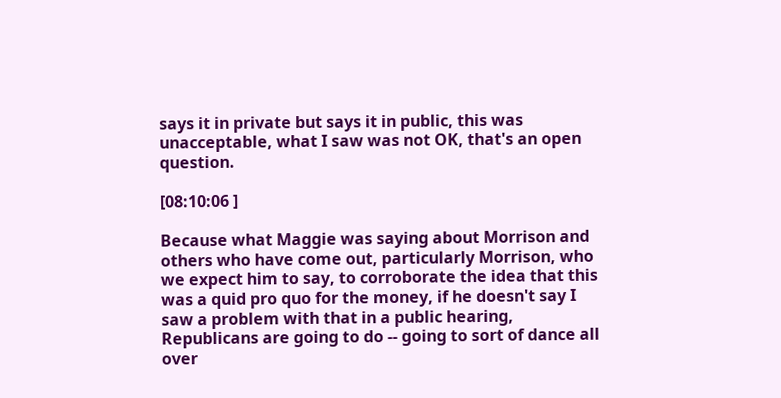says it in private but says it in public, this was unacceptable, what I saw was not OK, that's an open question.

[08:10:06 ]

Because what Maggie was saying about Morrison and others who have come out, particularly Morrison, who we expect him to say, to corroborate the idea that this was a quid pro quo for the money, if he doesn't say I saw a problem with that in a public hearing, Republicans are going to do -- going to sort of dance all over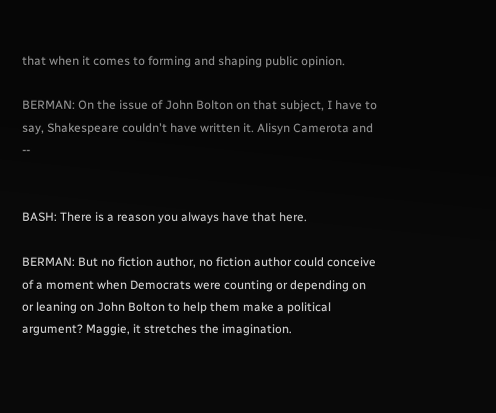that when it comes to forming and shaping public opinion.

BERMAN: On the issue of John Bolton on that subject, I have to say, Shakespeare couldn't have written it. Alisyn Camerota and --


BASH: There is a reason you always have that here.

BERMAN: But no fiction author, no fiction author could conceive of a moment when Democrats were counting or depending on or leaning on John Bolton to help them make a political argument? Maggie, it stretches the imagination.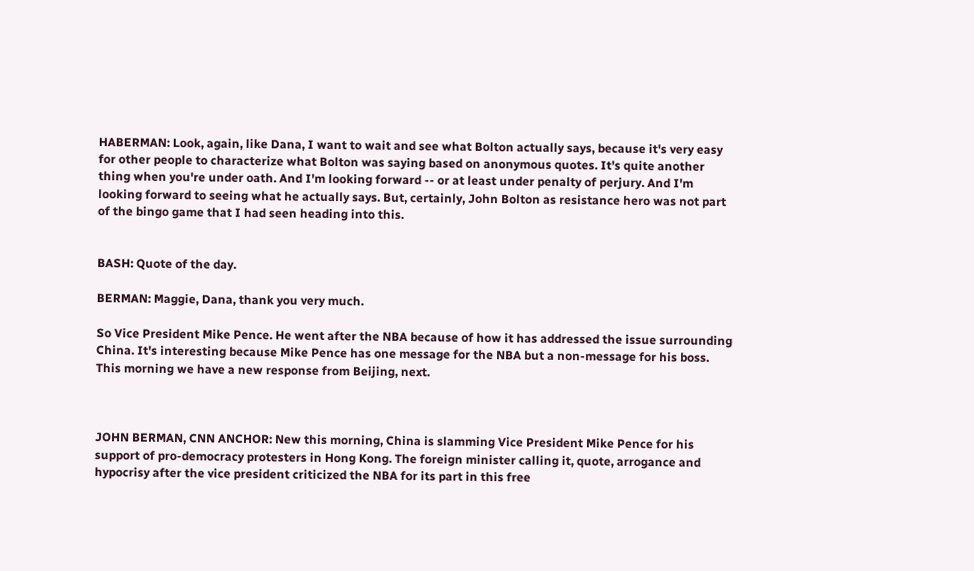HABERMAN: Look, again, like Dana, I want to wait and see what Bolton actually says, because it's very easy for other people to characterize what Bolton was saying based on anonymous quotes. It's quite another thing when you're under oath. And I'm looking forward -- or at least under penalty of perjury. And I'm looking forward to seeing what he actually says. But, certainly, John Bolton as resistance hero was not part of the bingo game that I had seen heading into this.


BASH: Quote of the day.

BERMAN: Maggie, Dana, thank you very much.

So Vice President Mike Pence. He went after the NBA because of how it has addressed the issue surrounding China. It's interesting because Mike Pence has one message for the NBA but a non-message for his boss. This morning we have a new response from Beijing, next.



JOHN BERMAN, CNN ANCHOR: New this morning, China is slamming Vice President Mike Pence for his support of pro-democracy protesters in Hong Kong. The foreign minister calling it, quote, arrogance and hypocrisy after the vice president criticized the NBA for its part in this free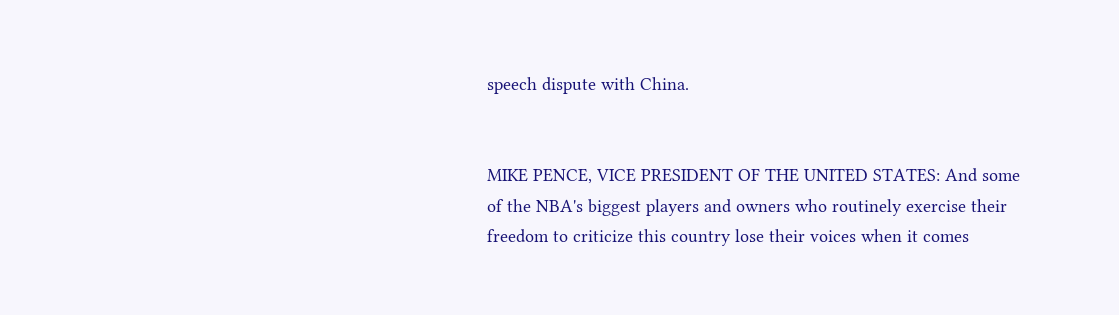speech dispute with China.


MIKE PENCE, VICE PRESIDENT OF THE UNITED STATES: And some of the NBA's biggest players and owners who routinely exercise their freedom to criticize this country lose their voices when it comes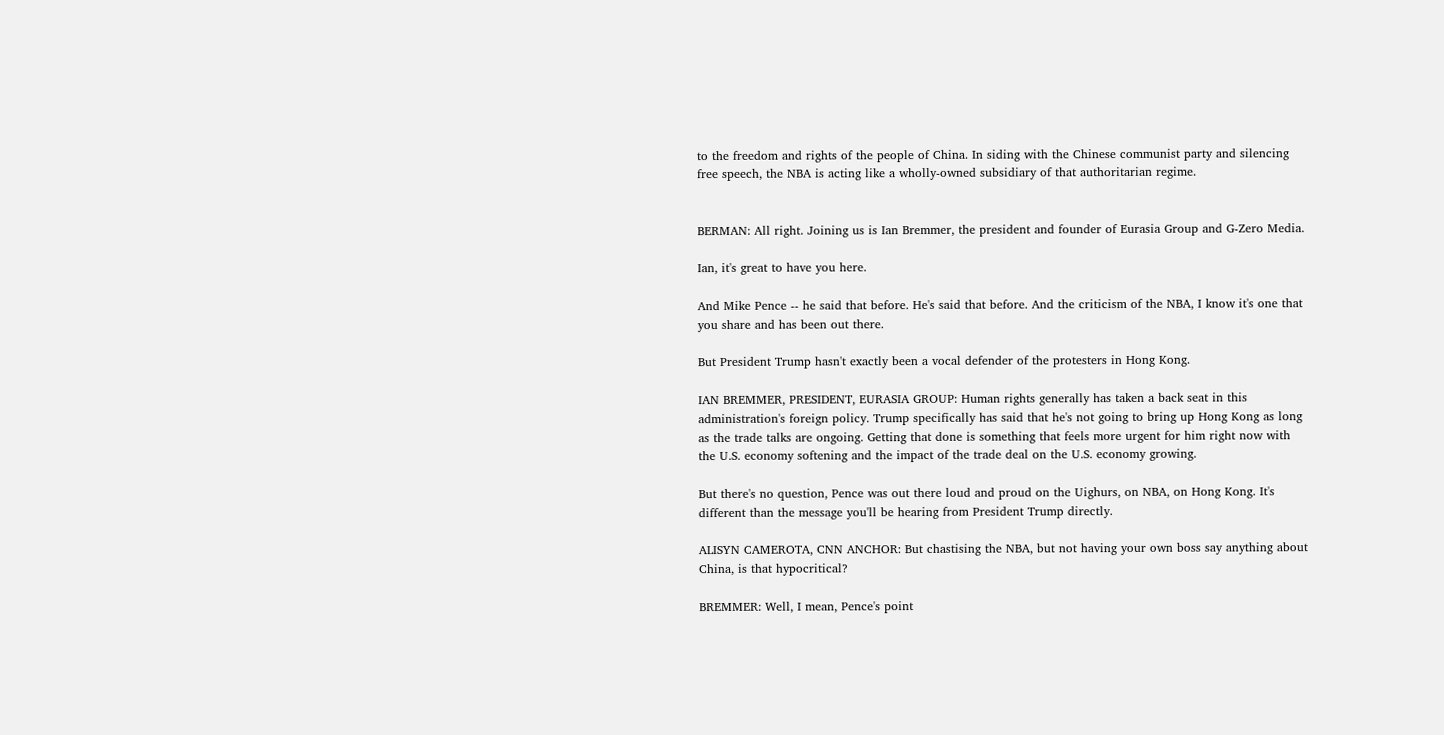to the freedom and rights of the people of China. In siding with the Chinese communist party and silencing free speech, the NBA is acting like a wholly-owned subsidiary of that authoritarian regime.


BERMAN: All right. Joining us is Ian Bremmer, the president and founder of Eurasia Group and G-Zero Media.

Ian, it's great to have you here.

And Mike Pence -- he said that before. He's said that before. And the criticism of the NBA, I know it's one that you share and has been out there.

But President Trump hasn't exactly been a vocal defender of the protesters in Hong Kong.

IAN BREMMER, PRESIDENT, EURASIA GROUP: Human rights generally has taken a back seat in this administration's foreign policy. Trump specifically has said that he's not going to bring up Hong Kong as long as the trade talks are ongoing. Getting that done is something that feels more urgent for him right now with the U.S. economy softening and the impact of the trade deal on the U.S. economy growing.

But there's no question, Pence was out there loud and proud on the Uighurs, on NBA, on Hong Kong. It's different than the message you'll be hearing from President Trump directly.

ALISYN CAMEROTA, CNN ANCHOR: But chastising the NBA, but not having your own boss say anything about China, is that hypocritical?

BREMMER: Well, I mean, Pence's point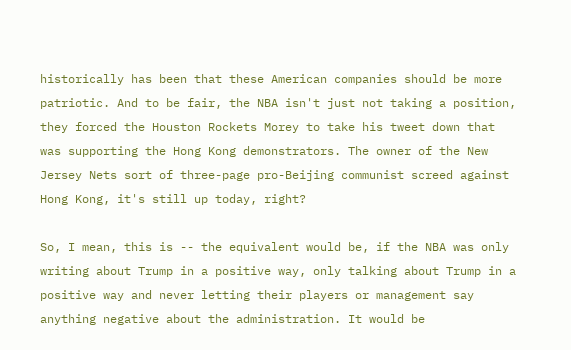historically has been that these American companies should be more patriotic. And to be fair, the NBA isn't just not taking a position, they forced the Houston Rockets Morey to take his tweet down that was supporting the Hong Kong demonstrators. The owner of the New Jersey Nets sort of three-page pro-Beijing communist screed against Hong Kong, it's still up today, right?

So, I mean, this is -- the equivalent would be, if the NBA was only writing about Trump in a positive way, only talking about Trump in a positive way and never letting their players or management say anything negative about the administration. It would be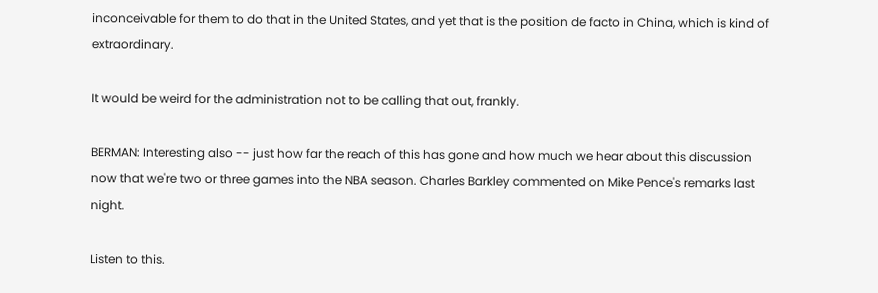inconceivable for them to do that in the United States, and yet that is the position de facto in China, which is kind of extraordinary.

It would be weird for the administration not to be calling that out, frankly.

BERMAN: Interesting also -- just how far the reach of this has gone and how much we hear about this discussion now that we're two or three games into the NBA season. Charles Barkley commented on Mike Pence's remarks last night.

Listen to this.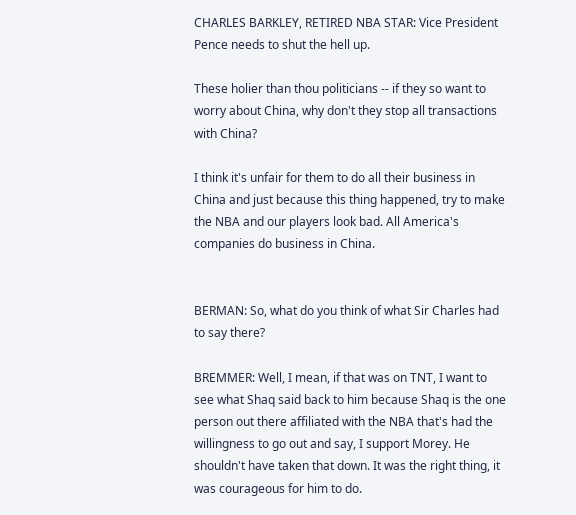CHARLES BARKLEY, RETIRED NBA STAR: Vice President Pence needs to shut the hell up.

These holier than thou politicians -- if they so want to worry about China, why don't they stop all transactions with China?

I think it's unfair for them to do all their business in China and just because this thing happened, try to make the NBA and our players look bad. All America's companies do business in China.


BERMAN: So, what do you think of what Sir Charles had to say there?

BREMMER: Well, I mean, if that was on TNT, I want to see what Shaq said back to him because Shaq is the one person out there affiliated with the NBA that's had the willingness to go out and say, I support Morey. He shouldn't have taken that down. It was the right thing, it was courageous for him to do.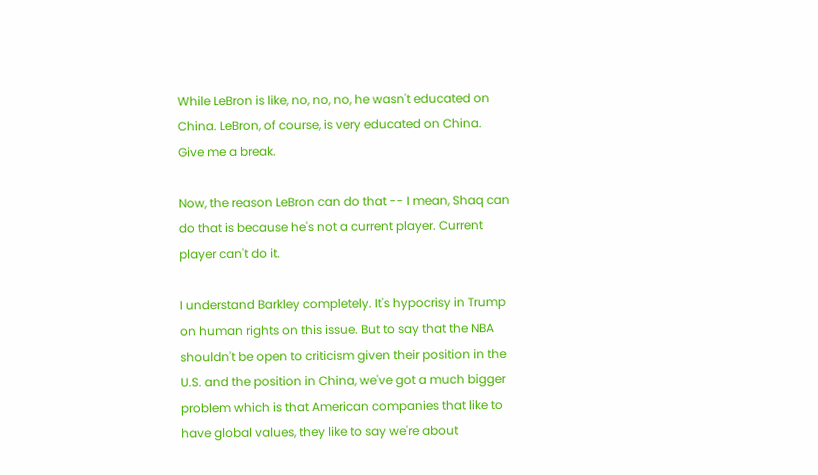While LeBron is like, no, no, no, he wasn't educated on China. LeBron, of course, is very educated on China. Give me a break.

Now, the reason LeBron can do that -- I mean, Shaq can do that is because he's not a current player. Current player can't do it.

I understand Barkley completely. It's hypocrisy in Trump on human rights on this issue. But to say that the NBA shouldn't be open to criticism given their position in the U.S. and the position in China, we've got a much bigger problem which is that American companies that like to have global values, they like to say we're about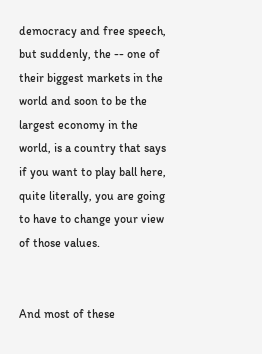democracy and free speech, but suddenly, the -- one of their biggest markets in the world and soon to be the largest economy in the world, is a country that says if you want to play ball here, quite literally, you are going to have to change your view of those values.


And most of these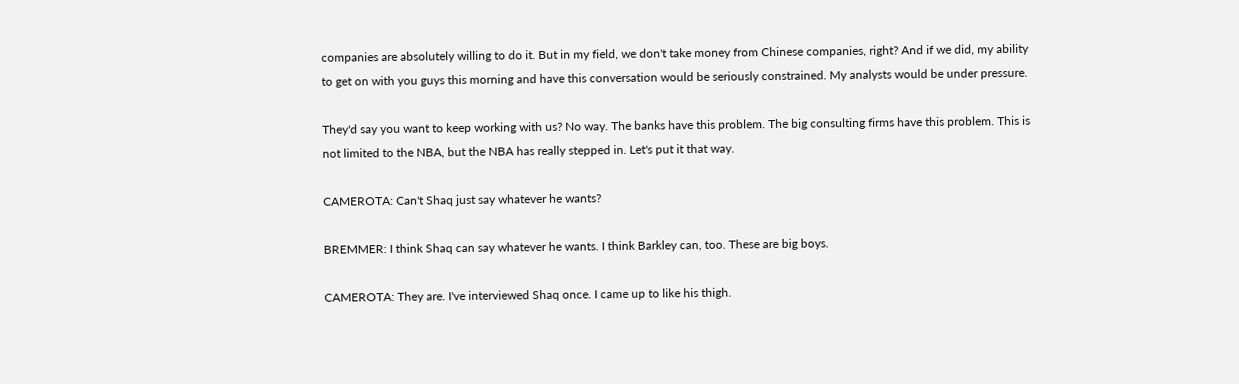companies are absolutely willing to do it. But in my field, we don't take money from Chinese companies, right? And if we did, my ability to get on with you guys this morning and have this conversation would be seriously constrained. My analysts would be under pressure.

They'd say you want to keep working with us? No way. The banks have this problem. The big consulting firms have this problem. This is not limited to the NBA, but the NBA has really stepped in. Let's put it that way.

CAMEROTA: Can't Shaq just say whatever he wants?

BREMMER: I think Shaq can say whatever he wants. I think Barkley can, too. These are big boys.

CAMEROTA: They are. I've interviewed Shaq once. I came up to like his thigh.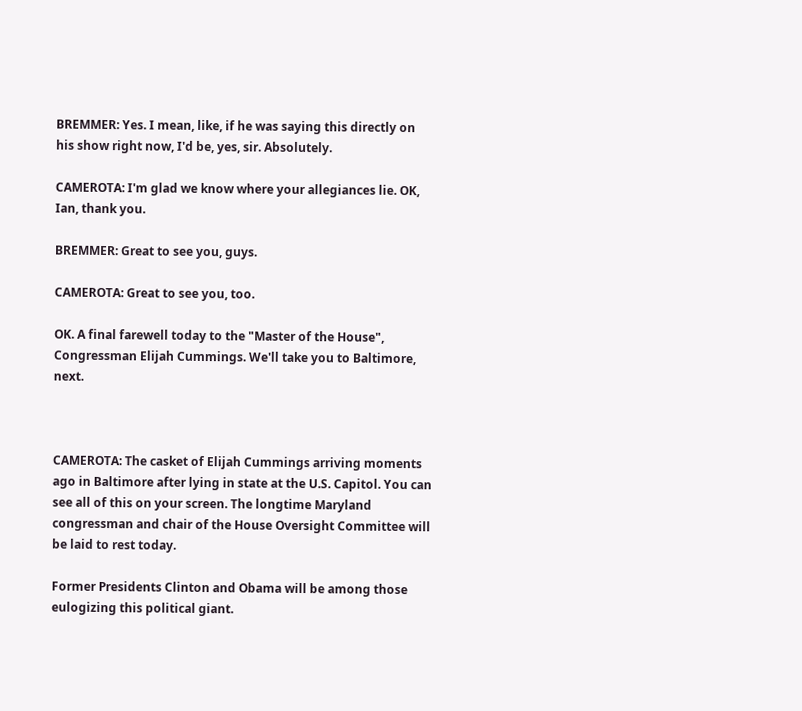BREMMER: Yes. I mean, like, if he was saying this directly on his show right now, I'd be, yes, sir. Absolutely.

CAMEROTA: I'm glad we know where your allegiances lie. OK, Ian, thank you.

BREMMER: Great to see you, guys.

CAMEROTA: Great to see you, too.

OK. A final farewell today to the "Master of the House", Congressman Elijah Cummings. We'll take you to Baltimore, next.



CAMEROTA: The casket of Elijah Cummings arriving moments ago in Baltimore after lying in state at the U.S. Capitol. You can see all of this on your screen. The longtime Maryland congressman and chair of the House Oversight Committee will be laid to rest today.

Former Presidents Clinton and Obama will be among those eulogizing this political giant.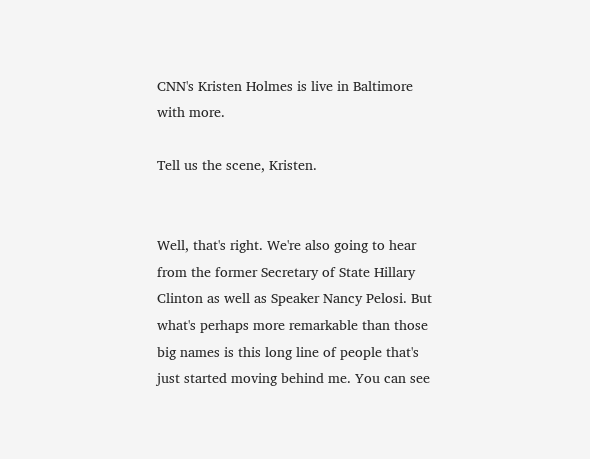CNN's Kristen Holmes is live in Baltimore with more.

Tell us the scene, Kristen.


Well, that's right. We're also going to hear from the former Secretary of State Hillary Clinton as well as Speaker Nancy Pelosi. But what's perhaps more remarkable than those big names is this long line of people that's just started moving behind me. You can see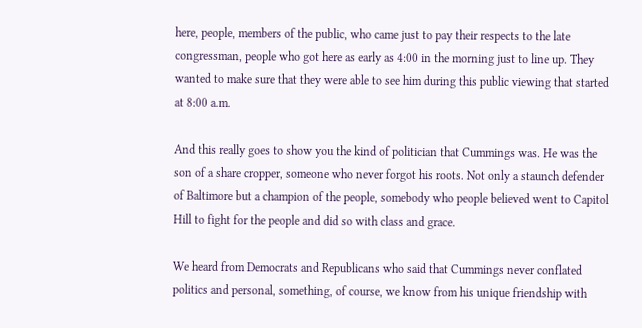here, people, members of the public, who came just to pay their respects to the late congressman, people who got here as early as 4:00 in the morning just to line up. They wanted to make sure that they were able to see him during this public viewing that started at 8:00 a.m.

And this really goes to show you the kind of politician that Cummings was. He was the son of a share cropper, someone who never forgot his roots. Not only a staunch defender of Baltimore but a champion of the people, somebody who people believed went to Capitol Hill to fight for the people and did so with class and grace.

We heard from Democrats and Republicans who said that Cummings never conflated politics and personal, something, of course, we know from his unique friendship with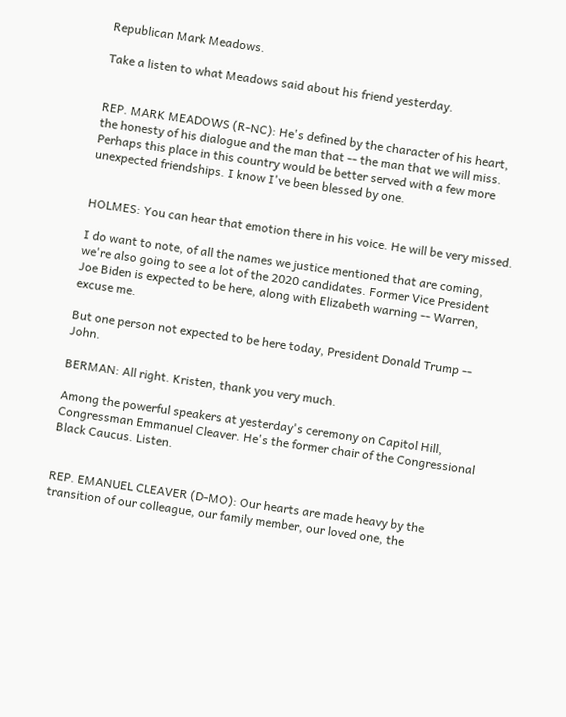Republican Mark Meadows.

Take a listen to what Meadows said about his friend yesterday.


REP. MARK MEADOWS (R-NC): He's defined by the character of his heart, the honesty of his dialogue and the man that -- the man that we will miss. Perhaps this place in this country would be better served with a few more unexpected friendships. I know I've been blessed by one.


HOLMES: You can hear that emotion there in his voice. He will be very missed.

I do want to note, of all the names we justice mentioned that are coming, we're also going to see a lot of the 2020 candidates. Former Vice President Joe Biden is expected to be here, along with Elizabeth warning -- Warren, excuse me.

But one person not expected to be here today, President Donald Trump -- John.

BERMAN: All right. Kristen, thank you very much.

Among the powerful speakers at yesterday's ceremony on Capitol Hill, Congressman Emmanuel Cleaver. He's the former chair of the Congressional Black Caucus. Listen.


REP. EMANUEL CLEAVER (D-MO): Our hearts are made heavy by the transition of our colleague, our family member, our loved one, the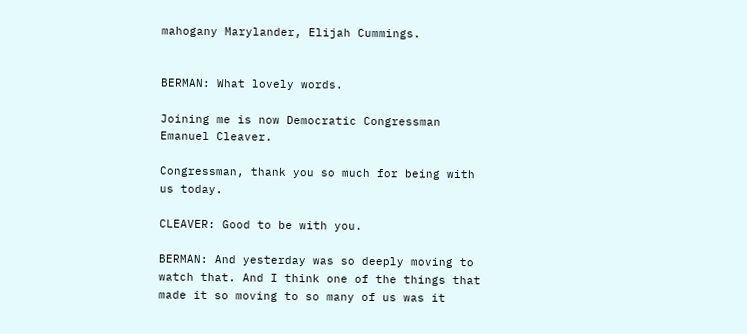mahogany Marylander, Elijah Cummings.


BERMAN: What lovely words.

Joining me is now Democratic Congressman Emanuel Cleaver.

Congressman, thank you so much for being with us today.

CLEAVER: Good to be with you.

BERMAN: And yesterday was so deeply moving to watch that. And I think one of the things that made it so moving to so many of us was it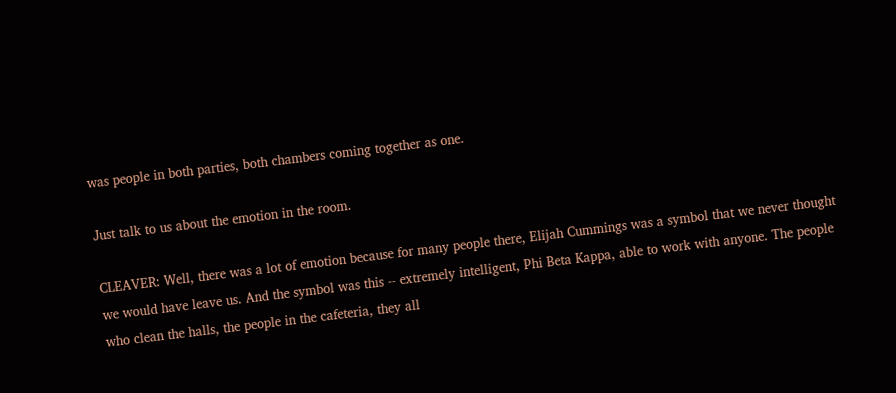was people in both parties, both chambers coming together as one.

Just talk to us about the emotion in the room.

CLEAVER: Well, there was a lot of emotion because for many people there, Elijah Cummings was a symbol that we never thought we would have leave us. And the symbol was this -- extremely intelligent, Phi Beta Kappa, able to work with anyone. The people who clean the halls, the people in the cafeteria, they all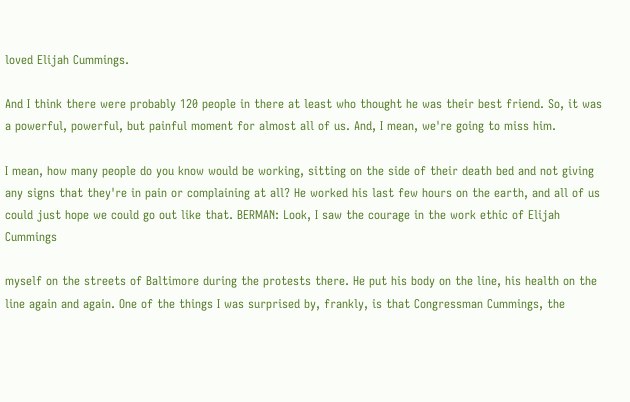loved Elijah Cummings.

And I think there were probably 120 people in there at least who thought he was their best friend. So, it was a powerful, powerful, but painful moment for almost all of us. And, I mean, we're going to miss him.

I mean, how many people do you know would be working, sitting on the side of their death bed and not giving any signs that they're in pain or complaining at all? He worked his last few hours on the earth, and all of us could just hope we could go out like that. BERMAN: Look, I saw the courage in the work ethic of Elijah Cummings

myself on the streets of Baltimore during the protests there. He put his body on the line, his health on the line again and again. One of the things I was surprised by, frankly, is that Congressman Cummings, the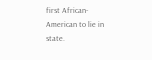first African-American to lie in state.